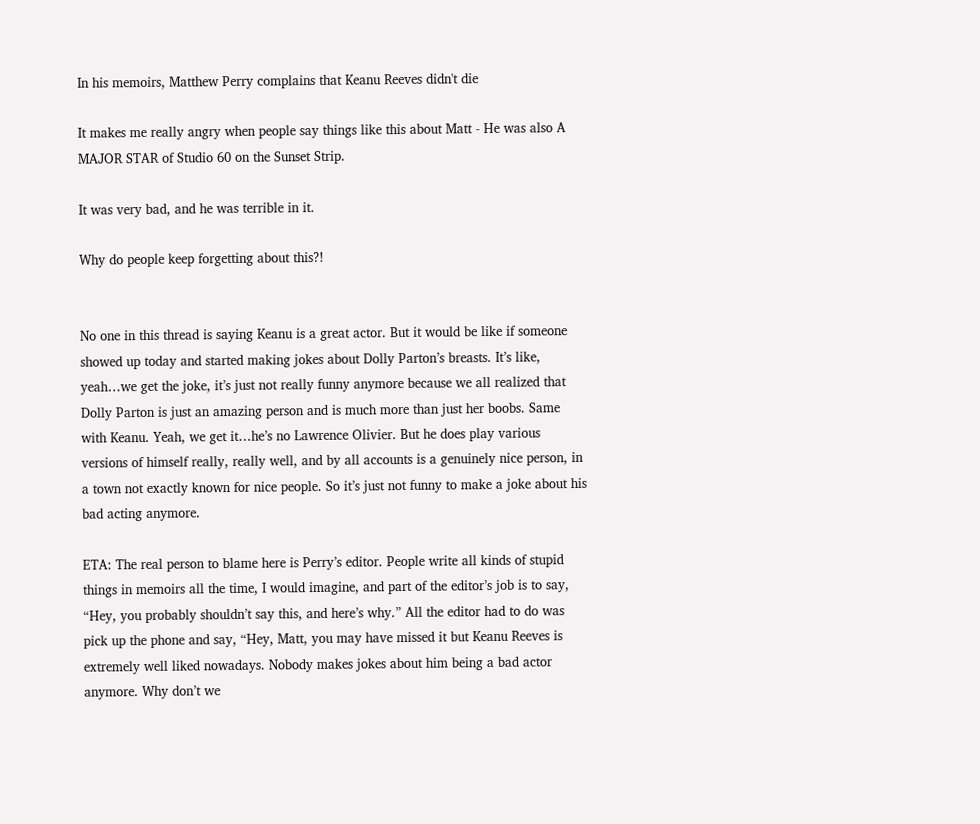In his memoirs, Matthew Perry complains that Keanu Reeves didn't die

It makes me really angry when people say things like this about Matt - He was also A MAJOR STAR of Studio 60 on the Sunset Strip.

It was very bad, and he was terrible in it.

Why do people keep forgetting about this?!


No one in this thread is saying Keanu is a great actor. But it would be like if someone showed up today and started making jokes about Dolly Parton’s breasts. It’s like, yeah…we get the joke, it’s just not really funny anymore because we all realized that Dolly Parton is just an amazing person and is much more than just her boobs. Same with Keanu. Yeah, we get it…he’s no Lawrence Olivier. But he does play various versions of himself really, really well, and by all accounts is a genuinely nice person, in a town not exactly known for nice people. So it’s just not funny to make a joke about his bad acting anymore.

ETA: The real person to blame here is Perry’s editor. People write all kinds of stupid things in memoirs all the time, I would imagine, and part of the editor’s job is to say, “Hey, you probably shouldn’t say this, and here’s why.” All the editor had to do was pick up the phone and say, “Hey, Matt, you may have missed it but Keanu Reeves is extremely well liked nowadays. Nobody makes jokes about him being a bad actor anymore. Why don’t we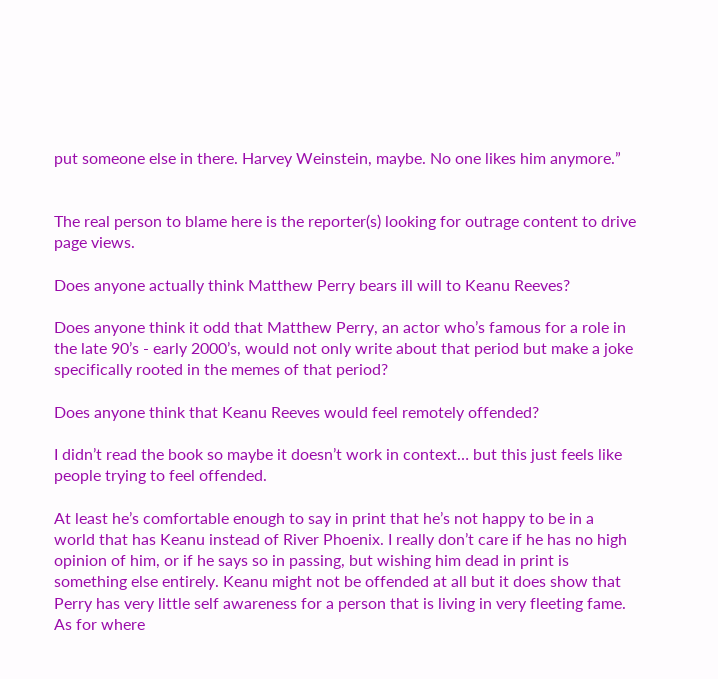put someone else in there. Harvey Weinstein, maybe. No one likes him anymore.”


The real person to blame here is the reporter(s) looking for outrage content to drive page views.

Does anyone actually think Matthew Perry bears ill will to Keanu Reeves?

Does anyone think it odd that Matthew Perry, an actor who’s famous for a role in the late 90’s - early 2000’s, would not only write about that period but make a joke specifically rooted in the memes of that period?

Does anyone think that Keanu Reeves would feel remotely offended?

I didn’t read the book so maybe it doesn’t work in context… but this just feels like people trying to feel offended.

At least he’s comfortable enough to say in print that he’s not happy to be in a world that has Keanu instead of River Phoenix. I really don’t care if he has no high opinion of him, or if he says so in passing, but wishing him dead in print is something else entirely. Keanu might not be offended at all but it does show that Perry has very little self awareness for a person that is living in very fleeting fame. As for where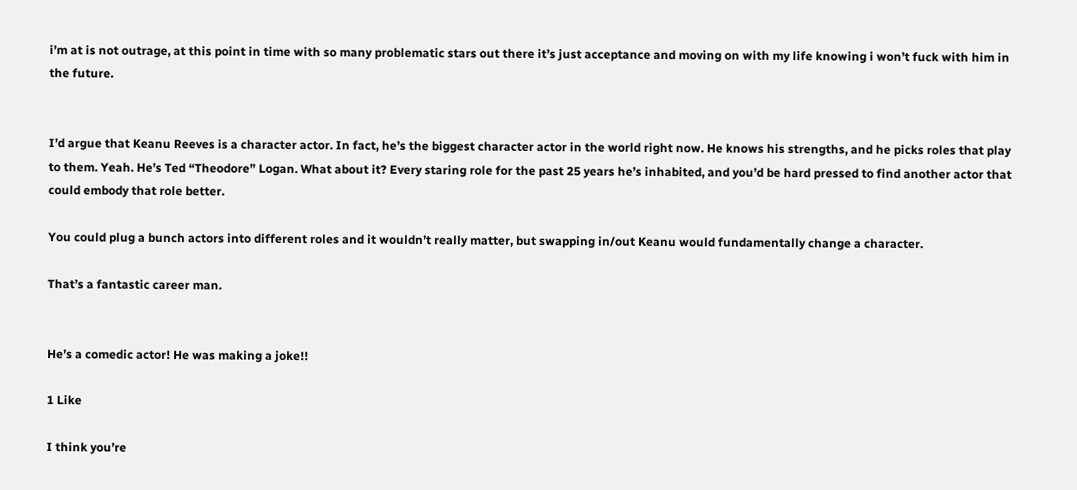i’m at is not outrage, at this point in time with so many problematic stars out there it’s just acceptance and moving on with my life knowing i won’t fuck with him in the future.


I’d argue that Keanu Reeves is a character actor. In fact, he’s the biggest character actor in the world right now. He knows his strengths, and he picks roles that play to them. Yeah. He’s Ted “Theodore” Logan. What about it? Every staring role for the past 25 years he’s inhabited, and you’d be hard pressed to find another actor that could embody that role better.

You could plug a bunch actors into different roles and it wouldn’t really matter, but swapping in/out Keanu would fundamentally change a character.

That’s a fantastic career man.


He’s a comedic actor! He was making a joke!!

1 Like

I think you’re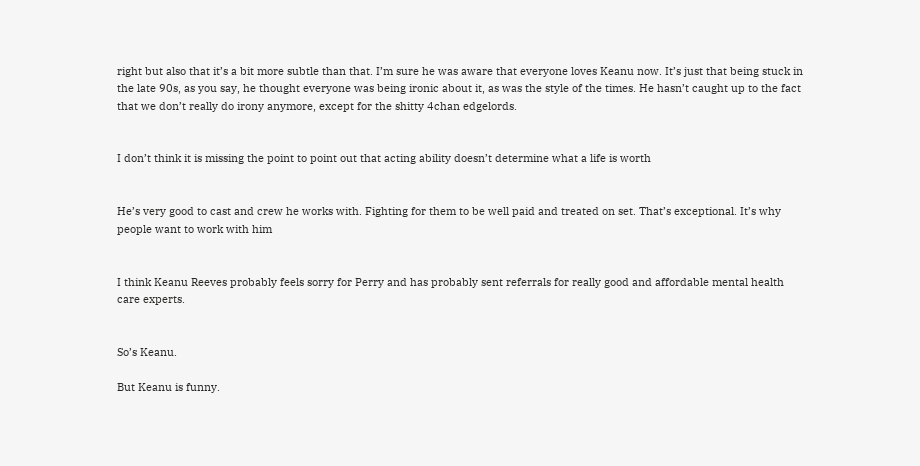right but also that it’s a bit more subtle than that. I’m sure he was aware that everyone loves Keanu now. It’s just that being stuck in the late 90s, as you say, he thought everyone was being ironic about it, as was the style of the times. He hasn’t caught up to the fact that we don’t really do irony anymore, except for the shitty 4chan edgelords.


I don’t think it is missing the point to point out that acting ability doesn’t determine what a life is worth


He’s very good to cast and crew he works with. Fighting for them to be well paid and treated on set. That’s exceptional. It’s why people want to work with him


I think Keanu Reeves probably feels sorry for Perry and has probably sent referrals for really good and affordable mental health care experts.


So’s Keanu.

But Keanu is funny.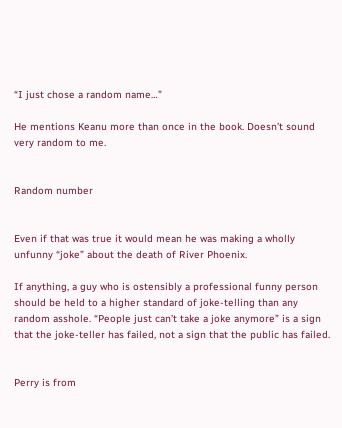“I just chose a random name…”

He mentions Keanu more than once in the book. Doesn’t sound very random to me.


Random number


Even if that was true it would mean he was making a wholly unfunny “joke” about the death of River Phoenix.

If anything, a guy who is ostensibly a professional funny person should be held to a higher standard of joke-telling than any random asshole. “People just can’t take a joke anymore” is a sign that the joke-teller has failed, not a sign that the public has failed.


Perry is from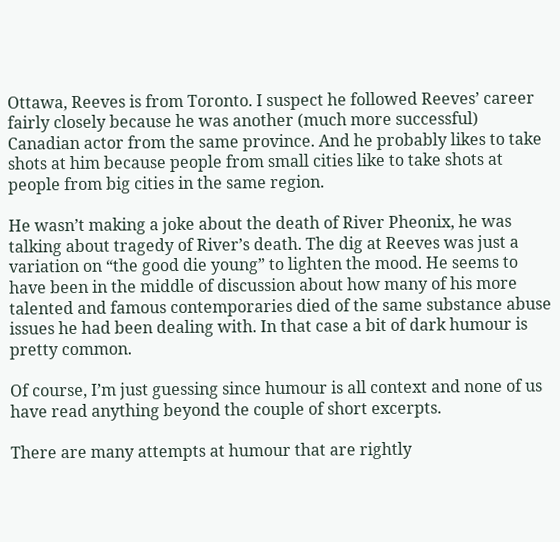Ottawa, Reeves is from Toronto. I suspect he followed Reeves’ career fairly closely because he was another (much more successful) Canadian actor from the same province. And he probably likes to take shots at him because people from small cities like to take shots at people from big cities in the same region.

He wasn’t making a joke about the death of River Pheonix, he was talking about tragedy of River’s death. The dig at Reeves was just a variation on “the good die young” to lighten the mood. He seems to have been in the middle of discussion about how many of his more talented and famous contemporaries died of the same substance abuse issues he had been dealing with. In that case a bit of dark humour is pretty common.

Of course, I’m just guessing since humour is all context and none of us have read anything beyond the couple of short excerpts.

There are many attempts at humour that are rightly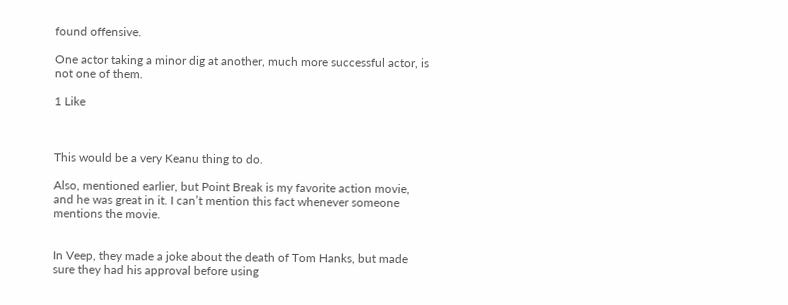found offensive.

One actor taking a minor dig at another, much more successful actor, is not one of them.

1 Like



This would be a very Keanu thing to do.

Also, mentioned earlier, but Point Break is my favorite action movie, and he was great in it. I can’t mention this fact whenever someone mentions the movie.


In Veep, they made a joke about the death of Tom Hanks, but made sure they had his approval before using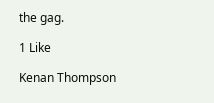the gag.

1 Like

Kenan Thompson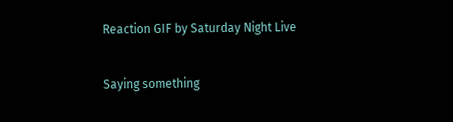Reaction GIF by Saturday Night Live


Saying something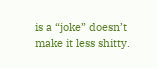is a “joke” doesn’t make it less shitty.